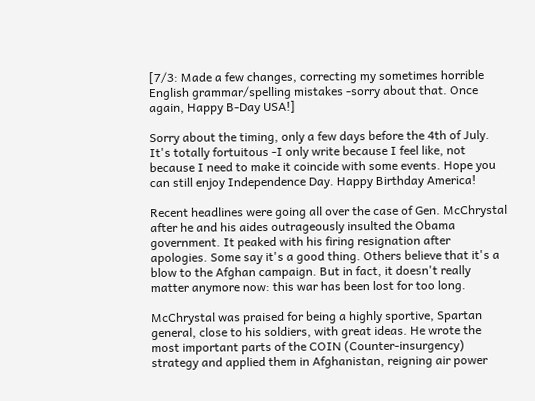[7/3: Made a few changes, correcting my sometimes horrible English grammar/spelling mistakes -sorry about that. Once again, Happy B-Day USA!]

Sorry about the timing, only a few days before the 4th of July. It's totally fortuitous -I only write because I feel like, not because I need to make it coincide with some events. Hope you can still enjoy Independence Day. Happy Birthday America!

Recent headlines were going all over the case of Gen. McChrystal after he and his aides outrageously insulted the Obama government. It peaked with his firing resignation after apologies. Some say it's a good thing. Others believe that it's a blow to the Afghan campaign. But in fact, it doesn't really matter anymore now: this war has been lost for too long.

McChrystal was praised for being a highly sportive, Spartan general, close to his soldiers, with great ideas. He wrote the most important parts of the COIN (Counter-insurgency) strategy and applied them in Afghanistan, reigning air power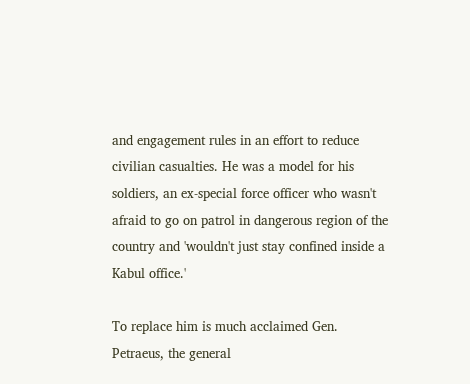and engagement rules in an effort to reduce civilian casualties. He was a model for his soldiers, an ex-special force officer who wasn't afraid to go on patrol in dangerous region of the country and 'wouldn't just stay confined inside a Kabul office.'

To replace him is much acclaimed Gen. Petraeus, the general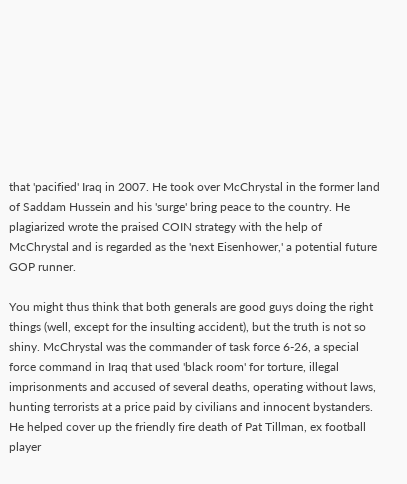that 'pacified' Iraq in 2007. He took over McChrystal in the former land of Saddam Hussein and his 'surge' bring peace to the country. He plagiarized wrote the praised COIN strategy with the help of McChrystal and is regarded as the 'next Eisenhower,' a potential future GOP runner.

You might thus think that both generals are good guys doing the right things (well, except for the insulting accident), but the truth is not so shiny. McChrystal was the commander of task force 6-26, a special force command in Iraq that used 'black room' for torture, illegal imprisonments and accused of several deaths, operating without laws, hunting terrorists at a price paid by civilians and innocent bystanders. He helped cover up the friendly fire death of Pat Tillman, ex football player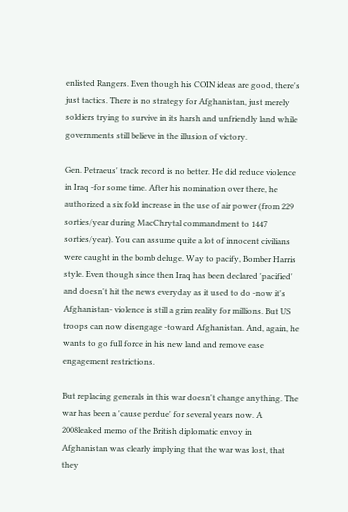enlisted Rangers. Even though his COIN ideas are good, there's just tactics. There is no strategy for Afghanistan, just merely soldiers trying to survive in its harsh and unfriendly land while governments still believe in the illusion of victory.

Gen. Petraeus' track record is no better. He did reduce violence in Iraq -for some time. After his nomination over there, he authorized a six fold increase in the use of air power (from 229 sorties/year during MacChrytal commandment to 1447 sorties/year). You can assume quite a lot of innocent civilians were caught in the bomb deluge. Way to pacify, Bomber Harris style. Even though since then Iraq has been declared 'pacified' and doesn't hit the news everyday as it used to do -now it's Afghanistan- violence is still a grim reality for millions. But US troops can now disengage -toward Afghanistan. And, again, he wants to go full force in his new land and remove ease engagement restrictions.

But replacing generals in this war doesn't change anything. The war has been a 'cause perdue' for several years now. A 2008leaked memo of the British diplomatic envoy in Afghanistan was clearly implying that the war was lost, that they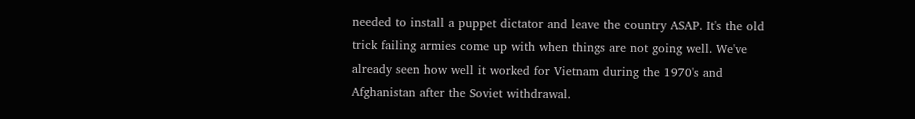needed to install a puppet dictator and leave the country ASAP. It's the old trick failing armies come up with when things are not going well. We've already seen how well it worked for Vietnam during the 1970's and Afghanistan after the Soviet withdrawal.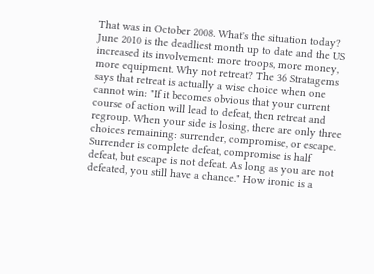That was in October 2008. What's the situation today? June 2010 is the deadliest month up to date and the US increased its involvement: more troops, more money, more equipment. Why not retreat? The 36 Stratagems says that retreat is actually a wise choice when one cannot win: "If it becomes obvious that your current course of action will lead to defeat, then retreat and regroup. When your side is losing, there are only three choices remaining: surrender, compromise, or escape. Surrender is complete defeat, compromise is half defeat, but escape is not defeat. As long as you are not defeated, you still have a chance." How ironic is a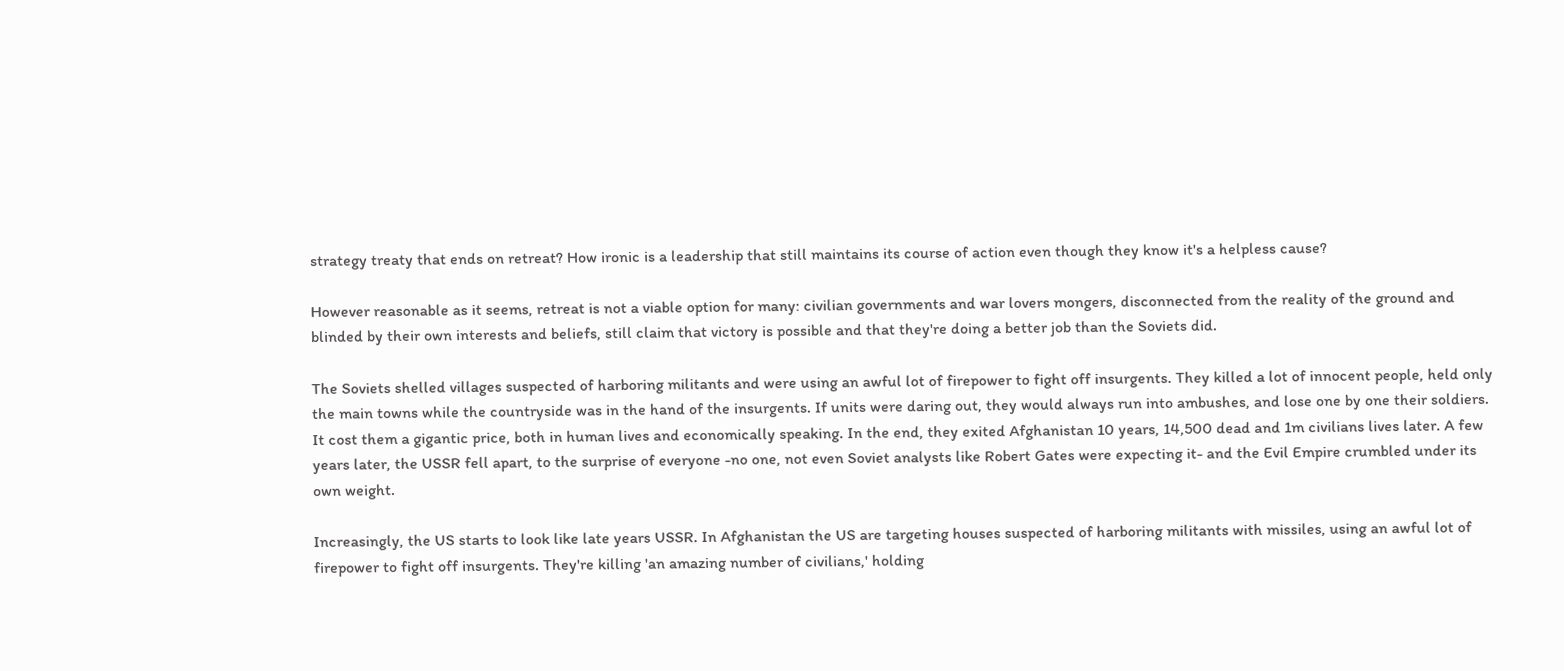strategy treaty that ends on retreat? How ironic is a leadership that still maintains its course of action even though they know it's a helpless cause?

However reasonable as it seems, retreat is not a viable option for many: civilian governments and war lovers mongers, disconnected from the reality of the ground and blinded by their own interests and beliefs, still claim that victory is possible and that they're doing a better job than the Soviets did.

The Soviets shelled villages suspected of harboring militants and were using an awful lot of firepower to fight off insurgents. They killed a lot of innocent people, held only the main towns while the countryside was in the hand of the insurgents. If units were daring out, they would always run into ambushes, and lose one by one their soldiers. It cost them a gigantic price, both in human lives and economically speaking. In the end, they exited Afghanistan 10 years, 14,500 dead and 1m civilians lives later. A few years later, the USSR fell apart, to the surprise of everyone -no one, not even Soviet analysts like Robert Gates were expecting it- and the Evil Empire crumbled under its own weight.

Increasingly, the US starts to look like late years USSR. In Afghanistan the US are targeting houses suspected of harboring militants with missiles, using an awful lot of firepower to fight off insurgents. They're killing 'an amazing number of civilians,' holding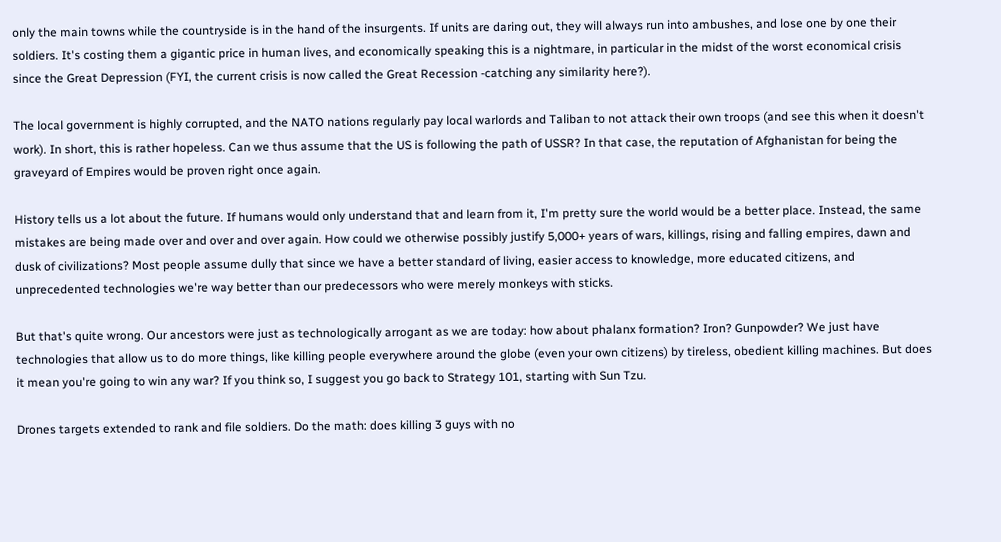only the main towns while the countryside is in the hand of the insurgents. If units are daring out, they will always run into ambushes, and lose one by one their soldiers. It's costing them a gigantic price in human lives, and economically speaking this is a nightmare, in particular in the midst of the worst economical crisis since the Great Depression (FYI, the current crisis is now called the Great Recession -catching any similarity here?).

The local government is highly corrupted, and the NATO nations regularly pay local warlords and Taliban to not attack their own troops (and see this when it doesn't work). In short, this is rather hopeless. Can we thus assume that the US is following the path of USSR? In that case, the reputation of Afghanistan for being the graveyard of Empires would be proven right once again.

History tells us a lot about the future. If humans would only understand that and learn from it, I'm pretty sure the world would be a better place. Instead, the same mistakes are being made over and over and over again. How could we otherwise possibly justify 5,000+ years of wars, killings, rising and falling empires, dawn and dusk of civilizations? Most people assume dully that since we have a better standard of living, easier access to knowledge, more educated citizens, and unprecedented technologies we're way better than our predecessors who were merely monkeys with sticks.

But that's quite wrong. Our ancestors were just as technologically arrogant as we are today: how about phalanx formation? Iron? Gunpowder? We just have technologies that allow us to do more things, like killing people everywhere around the globe (even your own citizens) by tireless, obedient killing machines. But does it mean you're going to win any war? If you think so, I suggest you go back to Strategy 101, starting with Sun Tzu.

Drones targets extended to rank and file soldiers. Do the math: does killing 3 guys with no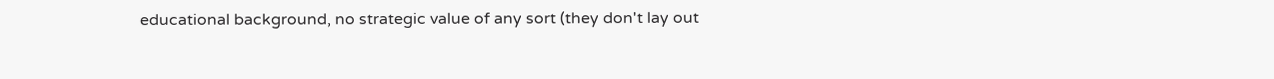educational background, no strategic value of any sort (they don't lay out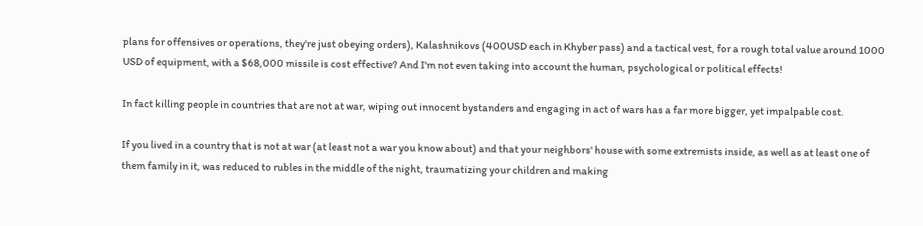plans for offensives or operations, they're just obeying orders), Kalashnikovs (400USD each in Khyber pass) and a tactical vest, for a rough total value around 1000 USD of equipment, with a $68,000 missile is cost effective? And I'm not even taking into account the human, psychological or political effects!

In fact killing people in countries that are not at war, wiping out innocent bystanders and engaging in act of wars has a far more bigger, yet impalpable cost.

If you lived in a country that is not at war (at least not a war you know about) and that your neighbors' house with some extremists inside, as well as at least one of them family in it, was reduced to rubles in the middle of the night, traumatizing your children and making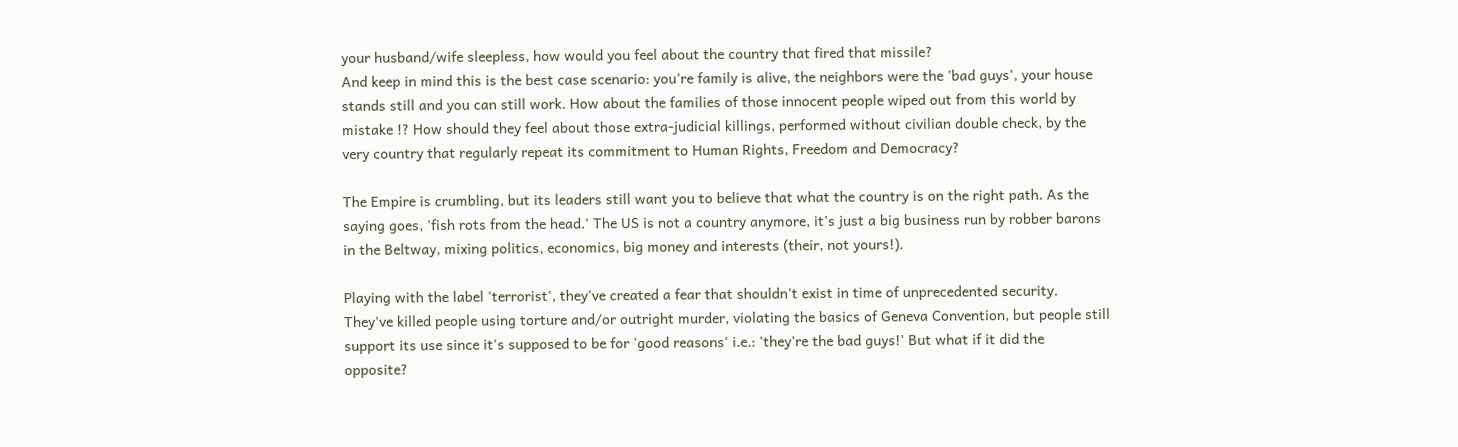your husband/wife sleepless, how would you feel about the country that fired that missile?
And keep in mind this is the best case scenario: you're family is alive, the neighbors were the 'bad guys', your house stands still and you can still work. How about the families of those innocent people wiped out from this world by mistake !? How should they feel about those extra-judicial killings, performed without civilian double check, by the very country that regularly repeat its commitment to Human Rights, Freedom and Democracy?

The Empire is crumbling, but its leaders still want you to believe that what the country is on the right path. As the saying goes, 'fish rots from the head.' The US is not a country anymore, it's just a big business run by robber barons in the Beltway, mixing politics, economics, big money and interests (their, not yours!).

Playing with the label 'terrorist', they've created a fear that shouldn't exist in time of unprecedented security. They've killed people using torture and/or outright murder, violating the basics of Geneva Convention, but people still support its use since it's supposed to be for 'good reasons' i.e.: 'they're the bad guys!' But what if it did the opposite?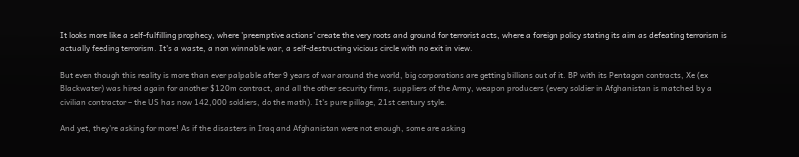It looks more like a self-fulfilling prophecy, where 'preemptive actions' create the very roots and ground for terrorist acts, where a foreign policy stating its aim as defeating terrorism is actually feeding terrorism. It's a waste, a non winnable war, a self-destructing vicious circle with no exit in view.

But even though this reality is more than ever palpable after 9 years of war around the world, big corporations are getting billions out of it. BP with its Pentagon contracts, Xe (ex Blackwater) was hired again for another $120m contract, and all the other security firms, suppliers of the Army, weapon producers (every soldier in Afghanistan is matched by a civilian contractor – the US has now 142,000 soldiers, do the math). It's pure pillage, 21st century style.

And yet, they're asking for more! As if the disasters in Iraq and Afghanistan were not enough, some are asking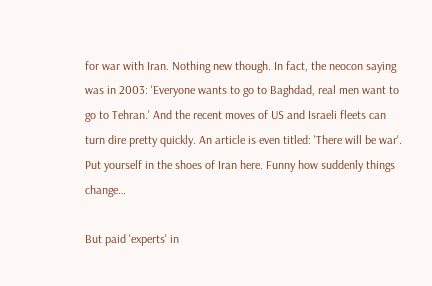for war with Iran. Nothing new though. In fact, the neocon saying was in 2003: 'Everyone wants to go to Baghdad, real men want to go to Tehran.' And the recent moves of US and Israeli fleets can turn dire pretty quickly. An article is even titled: 'There will be war'. Put yourself in the shoes of Iran here. Funny how suddenly things change…

But paid 'experts' in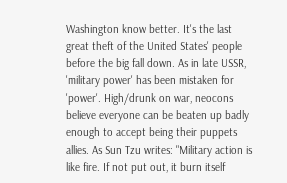Washington know better. It's the last great theft of the United States' people before the big fall down. As in late USSR, 'military power' has been mistaken for 'power'. High/drunk on war, neocons believe everyone can be beaten up badly enough to accept being their puppets allies. As Sun Tzu writes: "Military action is like fire. If not put out, it burn itself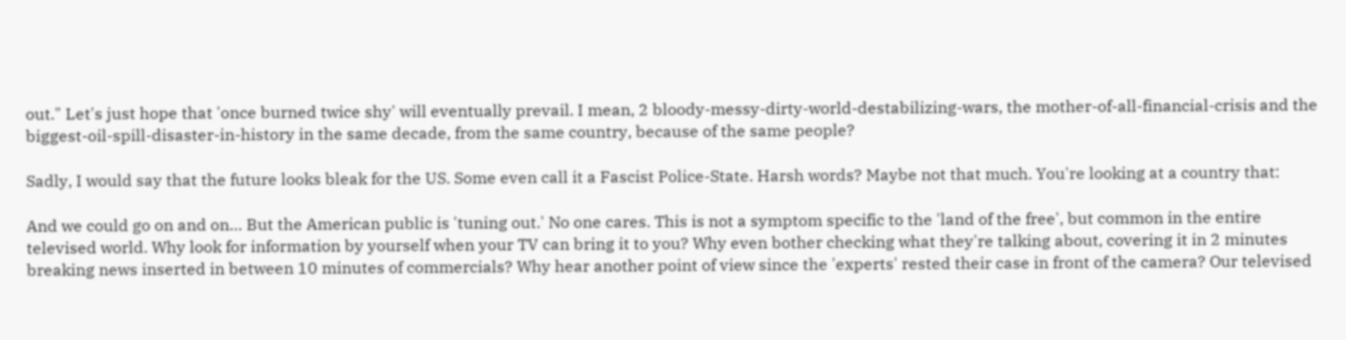out." Let's just hope that 'once burned twice shy' will eventually prevail. I mean, 2 bloody-messy-dirty-world-destabilizing-wars, the mother-of-all-financial-crisis and the biggest-oil-spill-disaster-in-history in the same decade, from the same country, because of the same people?

Sadly, I would say that the future looks bleak for the US. Some even call it a Fascist Police-State. Harsh words? Maybe not that much. You're looking at a country that:

And we could go on and on… But the American public is 'tuning out.' No one cares. This is not a symptom specific to the 'land of the free', but common in the entire televised world. Why look for information by yourself when your TV can bring it to you? Why even bother checking what they're talking about, covering it in 2 minutes breaking news inserted in between 10 minutes of commercials? Why hear another point of view since the 'experts' rested their case in front of the camera? Our televised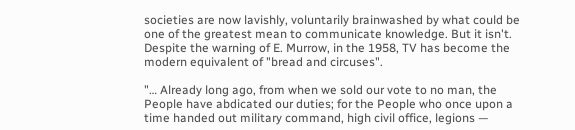societies are now lavishly, voluntarily brainwashed by what could be one of the greatest mean to communicate knowledge. But it isn't. Despite the warning of E. Murrow, in the 1958, TV has become the modern equivalent of "bread and circuses".

"… Already long ago, from when we sold our vote to no man, the People have abdicated our duties; for the People who once upon a time handed out military command, high civil office, legions —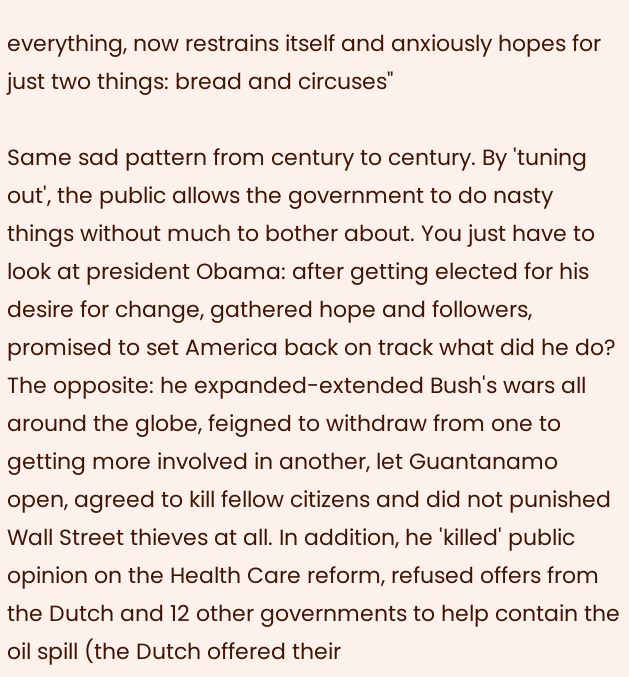everything, now restrains itself and anxiously hopes for just two things: bread and circuses"

Same sad pattern from century to century. By 'tuning out', the public allows the government to do nasty things without much to bother about. You just have to look at president Obama: after getting elected for his desire for change, gathered hope and followers, promised to set America back on track what did he do? The opposite: he expanded-extended Bush's wars all around the globe, feigned to withdraw from one to getting more involved in another, let Guantanamo open, agreed to kill fellow citizens and did not punished Wall Street thieves at all. In addition, he 'killed' public opinion on the Health Care reform, refused offers from the Dutch and 12 other governments to help contain the oil spill (the Dutch offered their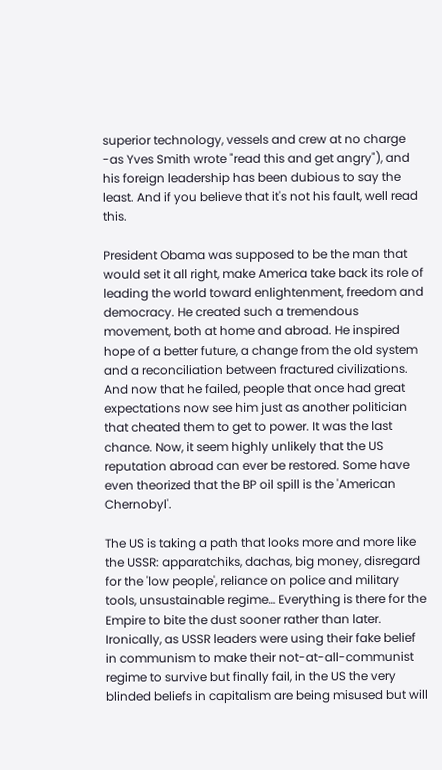superior technology, vessels and crew at no charge -as Yves Smith wrote "read this and get angry"), and his foreign leadership has been dubious to say the least. And if you believe that it's not his fault, well read this.

President Obama was supposed to be the man that would set it all right, make America take back its role of leading the world toward enlightenment, freedom and democracy. He created such a tremendous movement, both at home and abroad. He inspired hope of a better future, a change from the old system and a reconciliation between fractured civilizations. And now that he failed, people that once had great expectations now see him just as another politician that cheated them to get to power. It was the last chance. Now, it seem highly unlikely that the US reputation abroad can ever be restored. Some have even theorized that the BP oil spill is the 'American Chernobyl'.

The US is taking a path that looks more and more like the USSR: apparatchiks, dachas, big money, disregard for the 'low people', reliance on police and military tools, unsustainable regime… Everything is there for the Empire to bite the dust sooner rather than later. Ironically, as USSR leaders were using their fake belief in communism to make their not-at-all-communist regime to survive but finally fail, in the US the very blinded beliefs in capitalism are being misused but will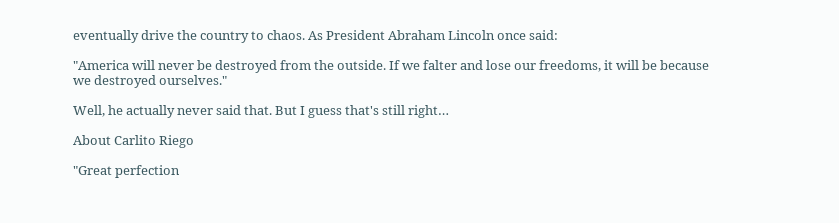eventually drive the country to chaos. As President Abraham Lincoln once said:

"America will never be destroyed from the outside. If we falter and lose our freedoms, it will be because we destroyed ourselves."

Well, he actually never said that. But I guess that's still right…

About Carlito Riego

"Great perfection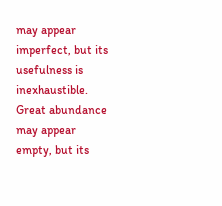may appear imperfect, but its usefulness is inexhaustible. Great abundance may appear empty, but its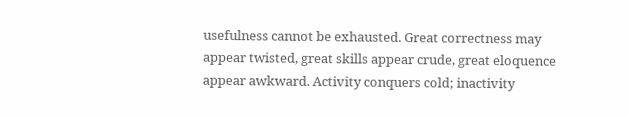usefulness cannot be exhausted. Great correctness may appear twisted, great skills appear crude, great eloquence appear awkward. Activity conquers cold; inactivity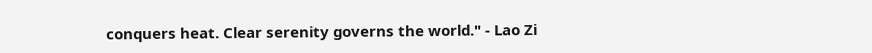conquers heat. Clear serenity governs the world." - Lao Zi